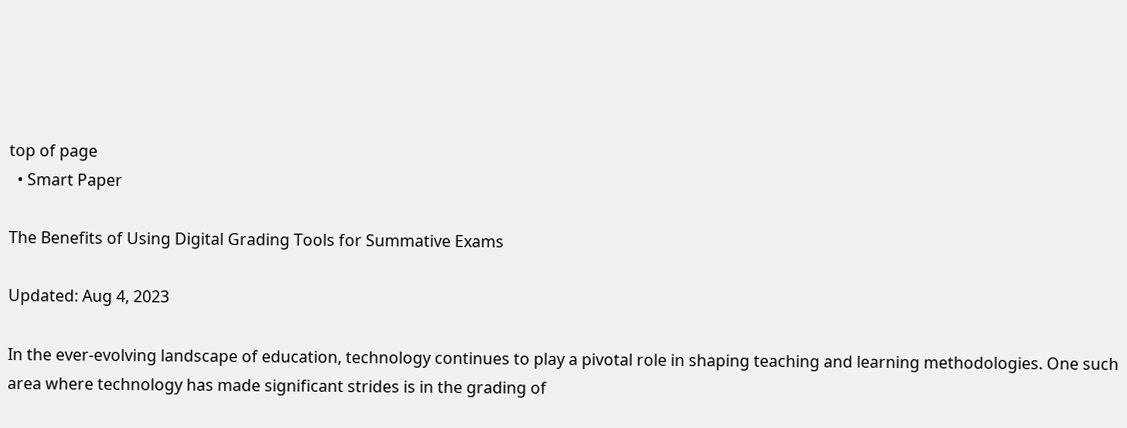top of page
  • Smart Paper

The Benefits of Using Digital Grading Tools for Summative Exams

Updated: Aug 4, 2023

In the ever-evolving landscape of education, technology continues to play a pivotal role in shaping teaching and learning methodologies. One such area where technology has made significant strides is in the grading of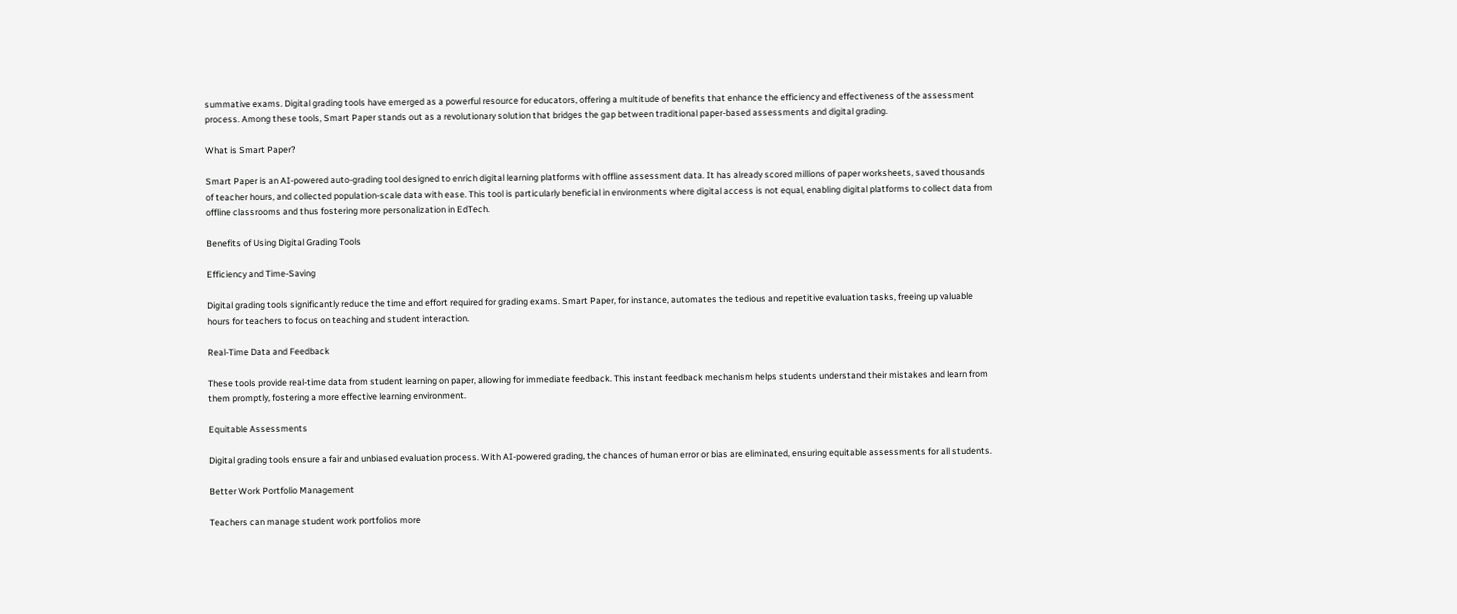summative exams. Digital grading tools have emerged as a powerful resource for educators, offering a multitude of benefits that enhance the efficiency and effectiveness of the assessment process. Among these tools, Smart Paper stands out as a revolutionary solution that bridges the gap between traditional paper-based assessments and digital grading.

What is Smart Paper?

Smart Paper is an AI-powered auto-grading tool designed to enrich digital learning platforms with offline assessment data. It has already scored millions of paper worksheets, saved thousands of teacher hours, and collected population-scale data with ease. This tool is particularly beneficial in environments where digital access is not equal, enabling digital platforms to collect data from offline classrooms and thus fostering more personalization in EdTech.

Benefits of Using Digital Grading Tools

Efficiency and Time-Saving

Digital grading tools significantly reduce the time and effort required for grading exams. Smart Paper, for instance, automates the tedious and repetitive evaluation tasks, freeing up valuable hours for teachers to focus on teaching and student interaction.

Real-Time Data and Feedback

These tools provide real-time data from student learning on paper, allowing for immediate feedback. This instant feedback mechanism helps students understand their mistakes and learn from them promptly, fostering a more effective learning environment.

Equitable Assessments

Digital grading tools ensure a fair and unbiased evaluation process. With AI-powered grading, the chances of human error or bias are eliminated, ensuring equitable assessments for all students.

Better Work Portfolio Management

Teachers can manage student work portfolios more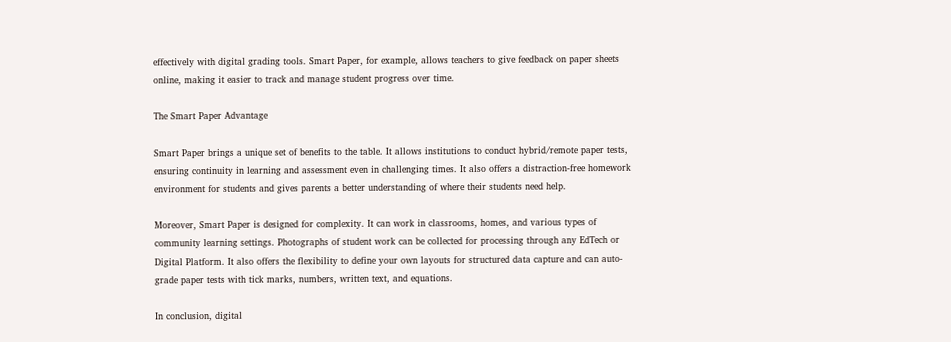effectively with digital grading tools. Smart Paper, for example, allows teachers to give feedback on paper sheets online, making it easier to track and manage student progress over time.

The Smart Paper Advantage

Smart Paper brings a unique set of benefits to the table. It allows institutions to conduct hybrid/remote paper tests, ensuring continuity in learning and assessment even in challenging times. It also offers a distraction-free homework environment for students and gives parents a better understanding of where their students need help.

Moreover, Smart Paper is designed for complexity. It can work in classrooms, homes, and various types of community learning settings. Photographs of student work can be collected for processing through any EdTech or Digital Platform. It also offers the flexibility to define your own layouts for structured data capture and can auto-grade paper tests with tick marks, numbers, written text, and equations.

In conclusion, digital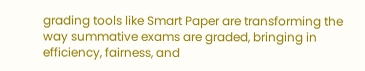grading tools like Smart Paper are transforming the way summative exams are graded, bringing in efficiency, fairness, and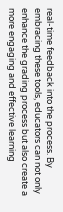real-time feedback into the process. By embracing these tools, educators can not only enhance the grading process but also create a more engaging and effective learning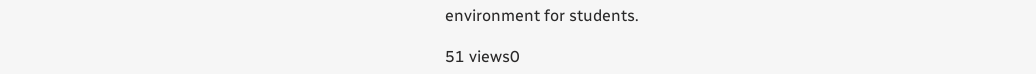environment for students.

51 views0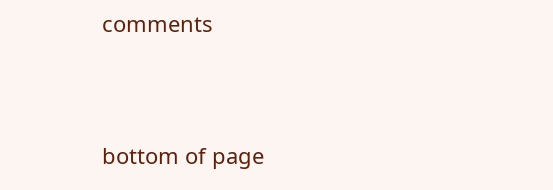comments


bottom of page